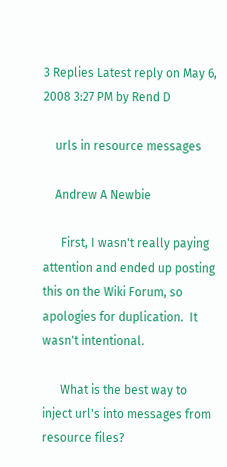3 Replies Latest reply on May 6, 2008 3:27 PM by Rend D

    urls in resource messages

    Andrew A Newbie

      First, I wasn't really paying attention and ended up posting this on the Wiki Forum, so apologies for duplication.  It wasn't intentional.

      What is the best way to inject url's into messages from resource files?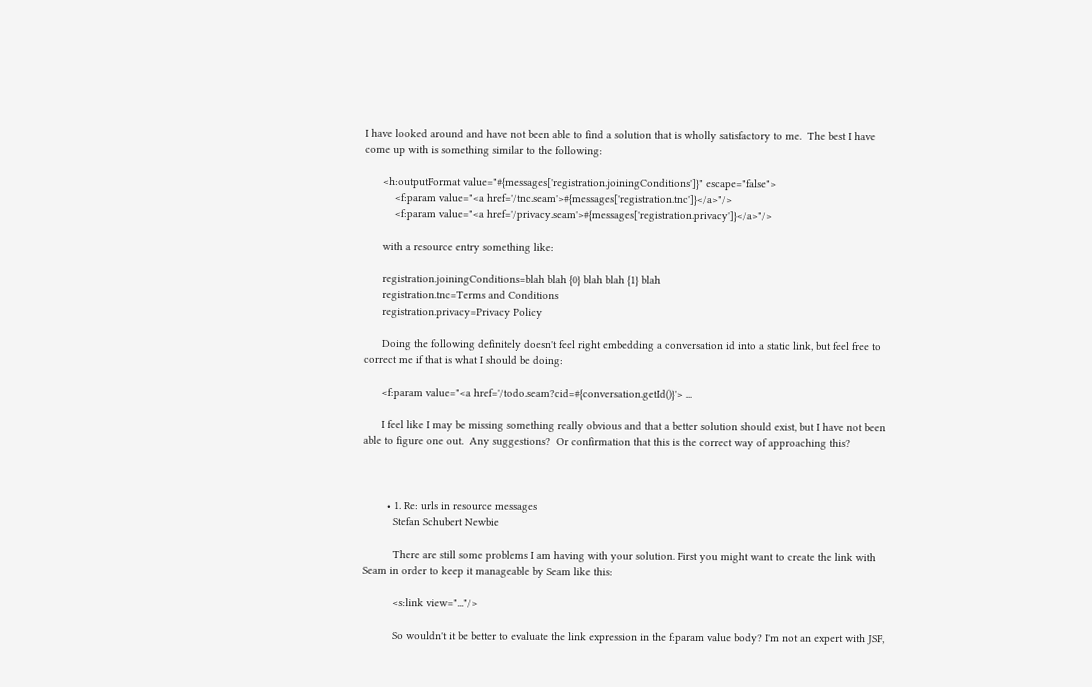I have looked around and have not been able to find a solution that is wholly satisfactory to me.  The best I have come up with is something similar to the following:

      <h:outputFormat value="#{messages['registration.joiningConditions']}" escape="false">
          <f:param value="<a href='/tnc.seam'>#{messages['registration.tnc']}</a>"/>
          <f:param value="<a href='/privacy.seam'>#{messages['registration.privacy']}</a>"/>

      with a resource entry something like:

      registration.joiningConditions=blah blah {0} blah blah {1} blah
      registration.tnc=Terms and Conditions
      registration.privacy=Privacy Policy

      Doing the following definitely doesn't feel right embedding a conversation id into a static link, but feel free to correct me if that is what I should be doing:

      <f:param value="<a href='/todo.seam?cid=#{conversation.getId()}'> ...

      I feel like I may be missing something really obvious and that a better solution should exist, but I have not been able to figure one out.  Any suggestions?  Or confirmation that this is the correct way of approaching this?



        • 1. Re: urls in resource messages
          Stefan Schubert Newbie

          There are still some problems I am having with your solution. First you might want to create the link with Seam in order to keep it manageable by Seam like this:

          <s:link view="..."/>

          So wouldn't it be better to evaluate the link expression in the f:param value body? I'm not an expert with JSF,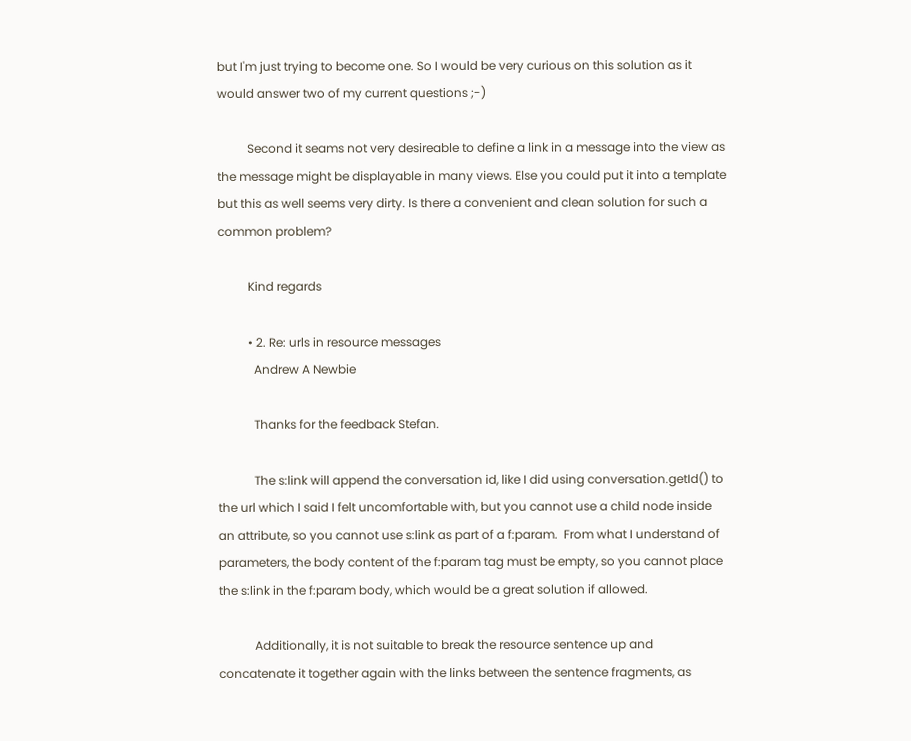but I'm just trying to become one. So I would be very curious on this solution as it would answer two of my current questions ;-)

          Second it seams not very desireable to define a link in a message into the view as the message might be displayable in many views. Else you could put it into a template but this as well seems very dirty. Is there a convenient and clean solution for such a common problem?

          Kind regards

          • 2. Re: urls in resource messages
            Andrew A Newbie

            Thanks for the feedback Stefan.

            The s:link will append the conversation id, like I did using conversation.getId() to the url which I said I felt uncomfortable with, but you cannot use a child node inside an attribute, so you cannot use s:link as part of a f:param.  From what I understand of parameters, the body content of the f:param tag must be empty, so you cannot place the s:link in the f:param body, which would be a great solution if allowed.

            Additionally, it is not suitable to break the resource sentence up and concatenate it together again with the links between the sentence fragments, as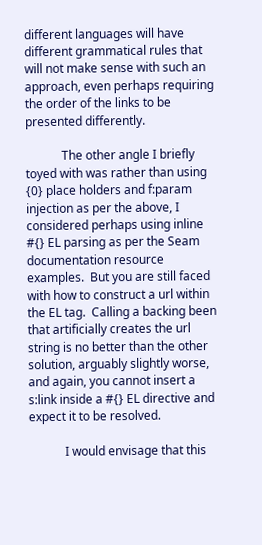different languages will have different grammatical rules that will not make sense with such an approach, even perhaps requiring the order of the links to be presented differently.

            The other angle I briefly toyed with was rather than using {0} place holders and f:param injection as per the above, I considered perhaps using inline #{} EL parsing as per the Seam documentation resource examples.  But you are still faced with how to construct a url within the EL tag.  Calling a backing been that artificially creates the url string is no better than the other solution, arguably slightly worse, and again, you cannot insert a s:link inside a #{} EL directive and expect it to be resolved.

            I would envisage that this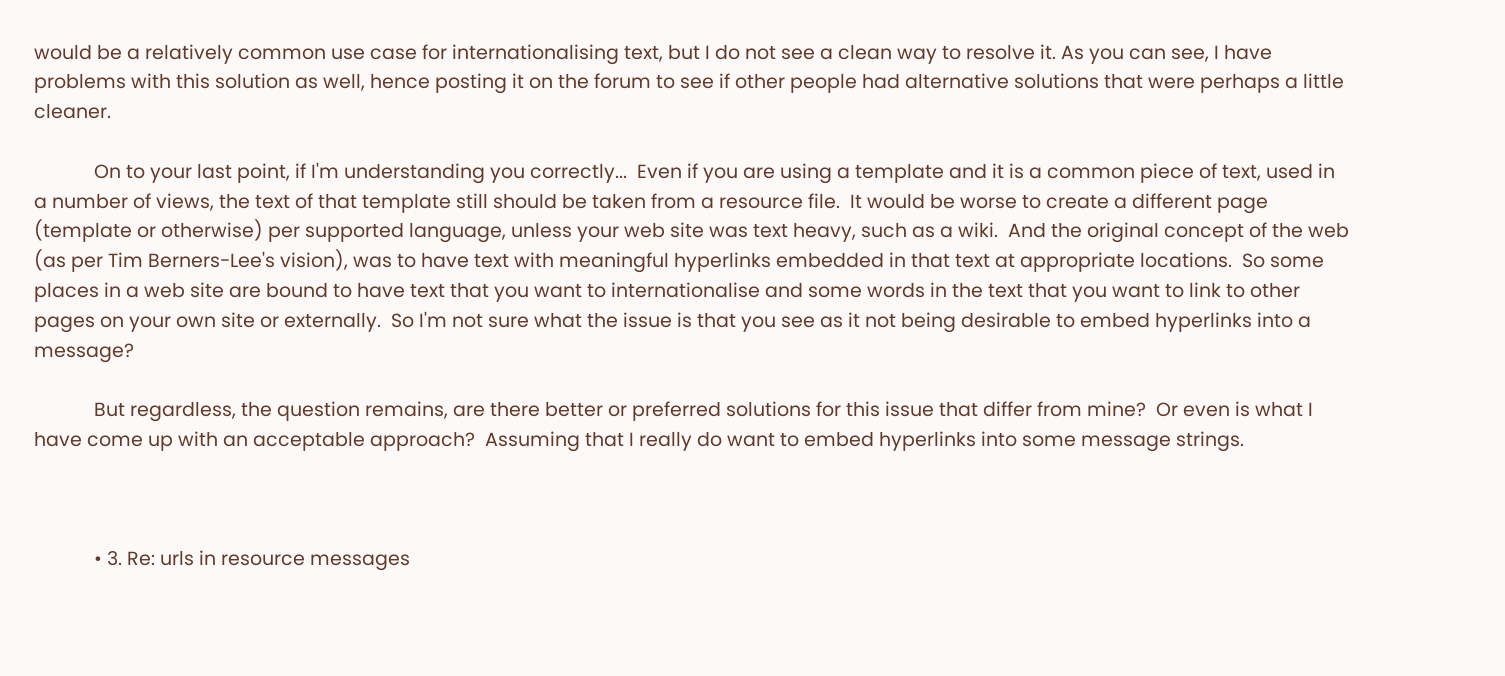would be a relatively common use case for internationalising text, but I do not see a clean way to resolve it. As you can see, I have problems with this solution as well, hence posting it on the forum to see if other people had alternative solutions that were perhaps a little cleaner.

            On to your last point, if I'm understanding you correctly...  Even if you are using a template and it is a common piece of text, used in a number of views, the text of that template still should be taken from a resource file.  It would be worse to create a different page (template or otherwise) per supported language, unless your web site was text heavy, such as a wiki.  And the original concept of the web (as per Tim Berners-Lee's vision), was to have text with meaningful hyperlinks embedded in that text at appropriate locations.  So some places in a web site are bound to have text that you want to internationalise and some words in the text that you want to link to other pages on your own site or externally.  So I'm not sure what the issue is that you see as it not being desirable to embed hyperlinks into a message?

            But regardless, the question remains, are there better or preferred solutions for this issue that differ from mine?  Or even is what I have come up with an acceptable approach?  Assuming that I really do want to embed hyperlinks into some message strings.



            • 3. Re: urls in resource messages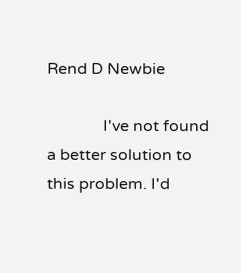Rend D Newbie

              I've not found a better solution to this problem. I'd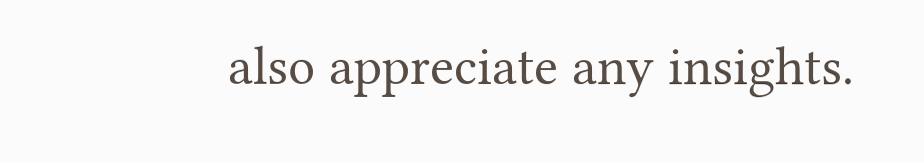also appreciate any insights.